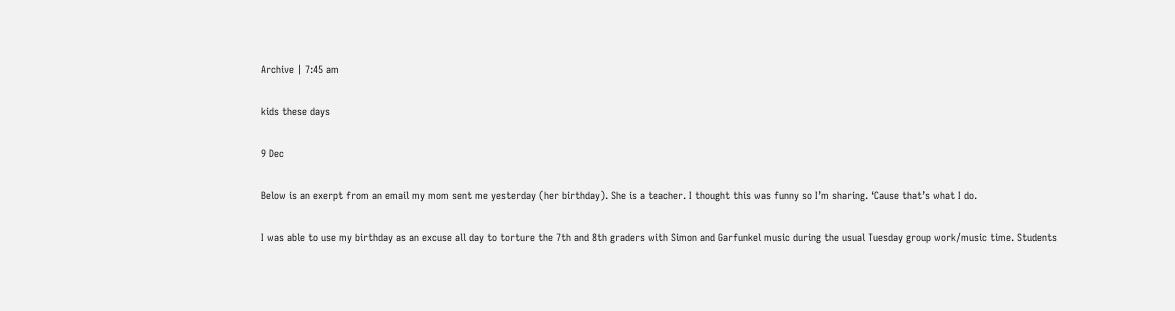Archive | 7:45 am

kids these days

9 Dec

Below is an exerpt from an email my mom sent me yesterday (her birthday). She is a teacher. I thought this was funny so I’m sharing. ‘Cause that’s what I do.

I was able to use my birthday as an excuse all day to torture the 7th and 8th graders with Simon and Garfunkel music during the usual Tuesday group work/music time. Students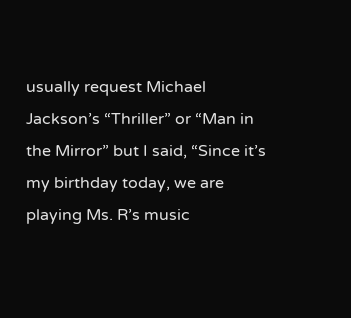usually request Michael Jackson’s “Thriller” or “Man in the Mirror” but I said, “Since it’s my birthday today, we are playing Ms. R’s music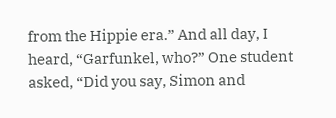from the Hippie era.” And all day, I heard, “Garfunkel, who?” One student asked, “Did you say, Simon and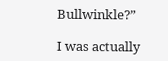Bullwinkle?”

I was actually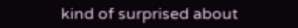kind of surprised about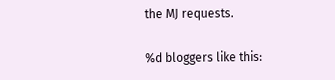the MJ requests.

%d bloggers like this: